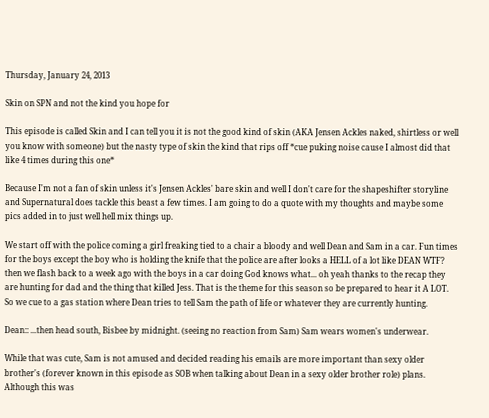Thursday, January 24, 2013

Skin on SPN and not the kind you hope for

This episode is called Skin and I can tell you it is not the good kind of skin (AKA Jensen Ackles naked, shirtless or well you know with someone) but the nasty type of skin the kind that rips off *cue puking noise cause I almost did that like 4 times during this one*

Because I'm not a fan of skin unless it's Jensen Ackles' bare skin and well I don't care for the shapeshifter storyline and Supernatural does tackle this beast a few times. I am going to do a quote with my thoughts and maybe some pics added in to just well hell mix things up.

We start off with the police coming a girl freaking tied to a chair a bloody and well Dean and Sam in a car. Fun times for the boys except the boy who is holding the knife that the police are after looks a HELL of a lot like DEAN WTF? then we flash back to a week ago with the boys in a car doing God knows what... oh yeah thanks to the recap they are hunting for dad and the thing that killed Jess. That is the theme for this season so be prepared to hear it A LOT. So we cue to a gas station where Dean tries to tell Sam the path of life or whatever they are currently hunting.

Dean:: ...then head south, Bisbee by midnight. (seeing no reaction from Sam) Sam wears women's underwear.

While that was cute, Sam is not amused and decided reading his emails are more important than sexy older brother's (forever known in this episode as SOB when talking about Dean in a sexy older brother role) plans. Although this was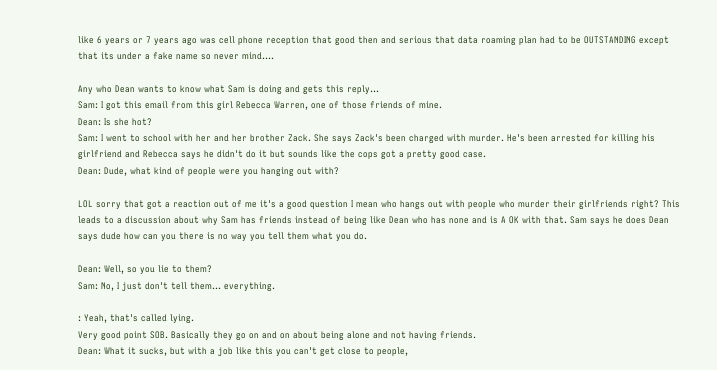like 6 years or 7 years ago was cell phone reception that good then and serious that data roaming plan had to be OUTSTANDING except that its under a fake name so never mind....

Any who Dean wants to know what Sam is doing and gets this reply...
Sam: I got this email from this girl Rebecca Warren, one of those friends of mine.
Dean: Is she hot?
Sam: I went to school with her and her brother Zack. She says Zack's been charged with murder. He's been arrested for killing his girlfriend and Rebecca says he didn't do it but sounds like the cops got a pretty good case.
Dean: Dude, what kind of people were you hanging out with?

LOL sorry that got a reaction out of me it's a good question I mean who hangs out with people who murder their girlfriends right? This leads to a discussion about why Sam has friends instead of being like Dean who has none and is A OK with that. Sam says he does Dean says dude how can you there is no way you tell them what you do.

Dean: Well, so you lie to them?
Sam: No, I just don't tell them... everything.

: Yeah, that's called lying.
Very good point SOB. Basically they go on and on about being alone and not having friends.
Dean: What it sucks, but with a job like this you can't get close to people,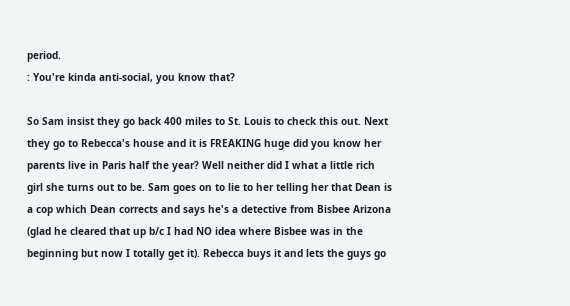period.
: You're kinda anti-social, you know that?

So Sam insist they go back 400 miles to St. Louis to check this out. Next they go to Rebecca's house and it is FREAKING huge did you know her parents live in Paris half the year? Well neither did I what a little rich girl she turns out to be. Sam goes on to lie to her telling her that Dean is a cop which Dean corrects and says he's a detective from Bisbee Arizona (glad he cleared that up b/c I had NO idea where Bisbee was in the beginning but now I totally get it). Rebecca buys it and lets the guys go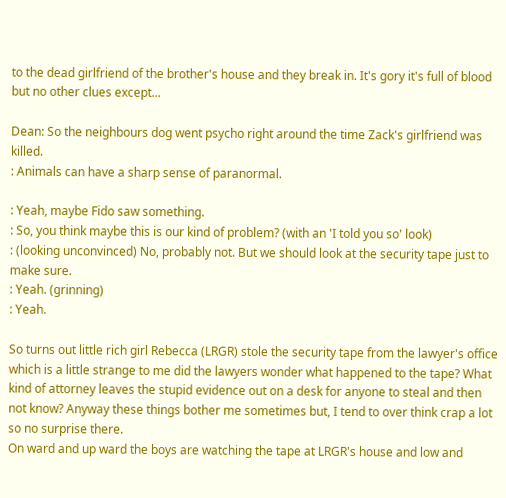to the dead girlfriend of the brother's house and they break in. It's gory it's full of blood but no other clues except...

Dean: So the neighbours dog went psycho right around the time Zack's girlfriend was killed.
: Animals can have a sharp sense of paranormal.

: Yeah, maybe Fido saw something.
: So, you think maybe this is our kind of problem? (with an 'I told you so' look)
: (looking unconvinced) No, probably not. But we should look at the security tape just to make sure.
: Yeah. (grinning)
: Yeah.

So turns out little rich girl Rebecca (LRGR) stole the security tape from the lawyer's office which is a little strange to me did the lawyers wonder what happened to the tape? What kind of attorney leaves the stupid evidence out on a desk for anyone to steal and then not know? Anyway these things bother me sometimes but, I tend to over think crap a lot so no surprise there.
On ward and up ward the boys are watching the tape at LRGR's house and low and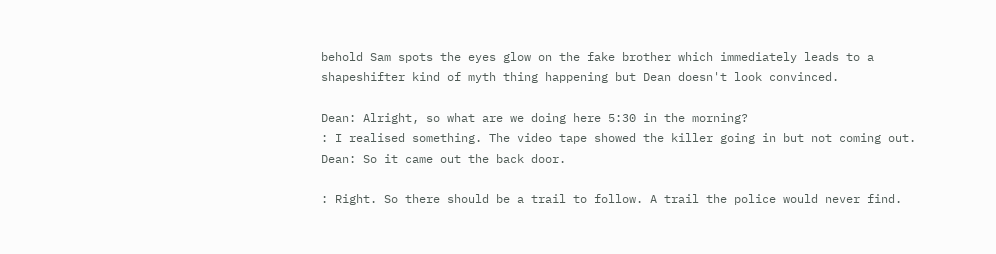behold Sam spots the eyes glow on the fake brother which immediately leads to a shapeshifter kind of myth thing happening but Dean doesn't look convinced.

Dean: Alright, so what are we doing here 5:30 in the morning?
: I realised something. The video tape showed the killer going in but not coming out.
Dean: So it came out the back door.

: Right. So there should be a trail to follow. A trail the police would never find.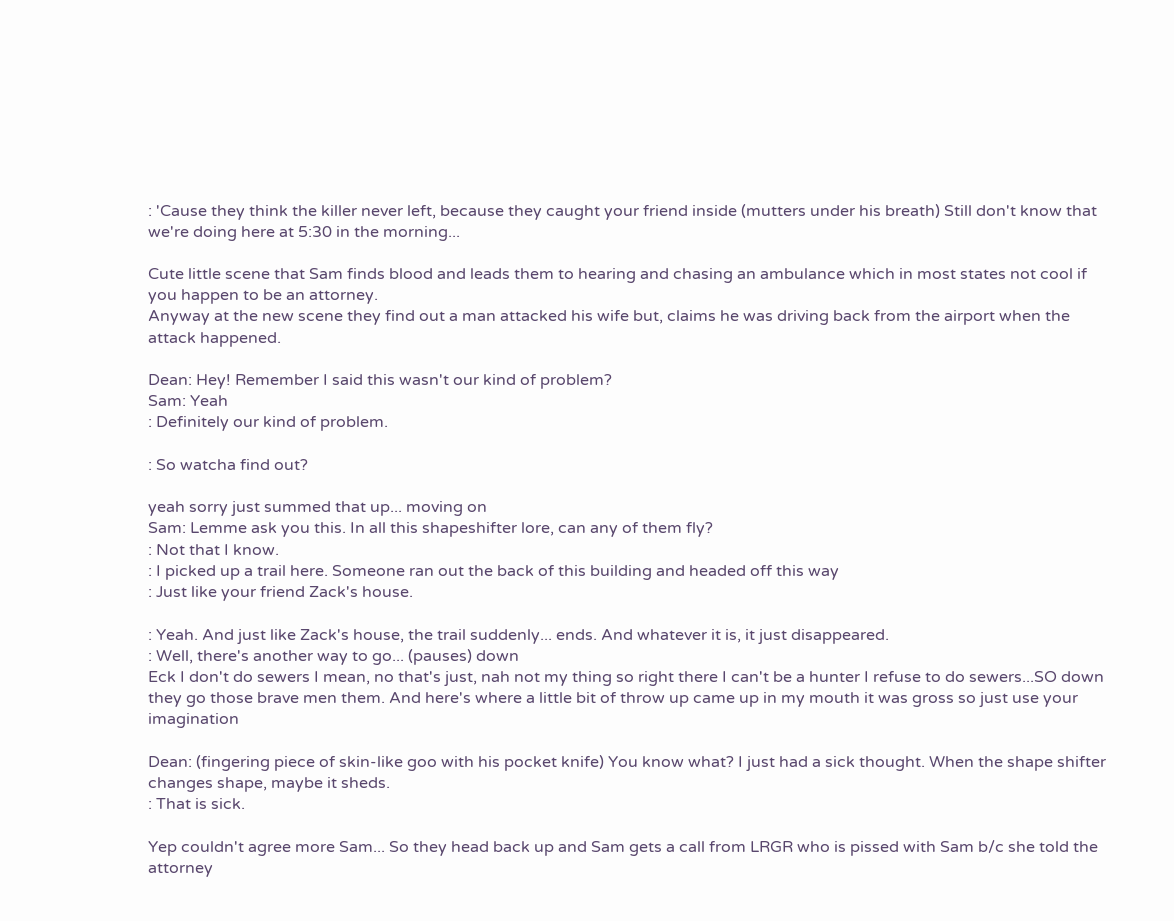: 'Cause they think the killer never left, because they caught your friend inside (mutters under his breath) Still don't know that we're doing here at 5:30 in the morning...

Cute little scene that Sam finds blood and leads them to hearing and chasing an ambulance which in most states not cool if you happen to be an attorney.
Anyway at the new scene they find out a man attacked his wife but, claims he was driving back from the airport when the attack happened.

Dean: Hey! Remember I said this wasn't our kind of problem?
Sam: Yeah
: Definitely our kind of problem.

: So watcha find out?

yeah sorry just summed that up... moving on
Sam: Lemme ask you this. In all this shapeshifter lore, can any of them fly?
: Not that I know.
: I picked up a trail here. Someone ran out the back of this building and headed off this way
: Just like your friend Zack's house.

: Yeah. And just like Zack's house, the trail suddenly... ends. And whatever it is, it just disappeared.
: Well, there's another way to go... (pauses) down
Eck I don't do sewers I mean, no that's just, nah not my thing so right there I can't be a hunter I refuse to do sewers...SO down they go those brave men them. And here's where a little bit of throw up came up in my mouth it was gross so just use your imagination

Dean: (fingering piece of skin-like goo with his pocket knife) You know what? I just had a sick thought. When the shape shifter changes shape, maybe it sheds.
: That is sick.

Yep couldn't agree more Sam... So they head back up and Sam gets a call from LRGR who is pissed with Sam b/c she told the attorney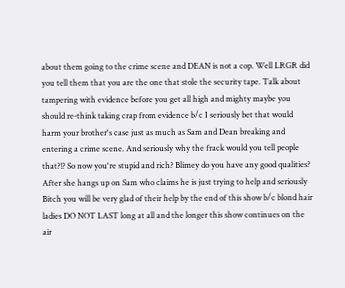about them going to the crime scene and DEAN is not a cop. Well LRGR did you tell them that you are the one that stole the security tape. Talk about tampering with evidence before you get all high and mighty maybe you should re-think taking crap from evidence b/c I seriously bet that would harm your brother's case just as much as Sam and Dean breaking and entering a crime scene. And seriously why the frack would you tell people that?!? So now you're stupid and rich? Blimey do you have any good qualities? After she hangs up on Sam who claims he is just trying to help and seriously Bitch you will be very glad of their help by the end of this show b/c blond hair ladies DO NOT LAST long at all and the longer this show continues on the air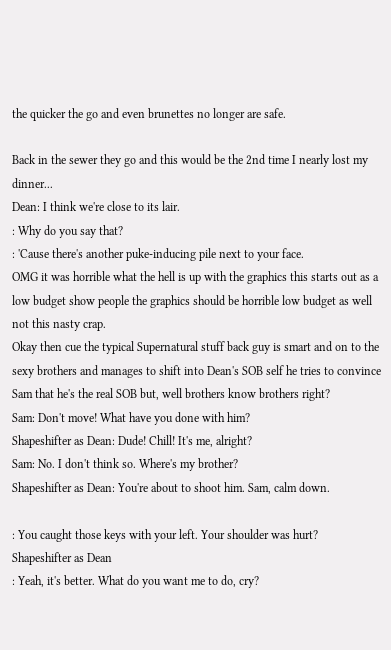the quicker the go and even brunettes no longer are safe.

Back in the sewer they go and this would be the 2nd time I nearly lost my dinner...
Dean: I think we're close to its lair.
: Why do you say that?
: 'Cause there's another puke-inducing pile next to your face.
OMG it was horrible what the hell is up with the graphics this starts out as a low budget show people the graphics should be horrible low budget as well not this nasty crap.
Okay then cue the typical Supernatural stuff back guy is smart and on to the sexy brothers and manages to shift into Dean's SOB self he tries to convince Sam that he's the real SOB but, well brothers know brothers right?
Sam: Don't move! What have you done with him?
Shapeshifter as Dean: Dude! Chill! It's me, alright?
Sam: No. I don't think so. Where's my brother?
Shapeshifter as Dean: You're about to shoot him. Sam, calm down.

: You caught those keys with your left. Your shoulder was hurt?
Shapeshifter as Dean
: Yeah, it's better. What do you want me to do, cry?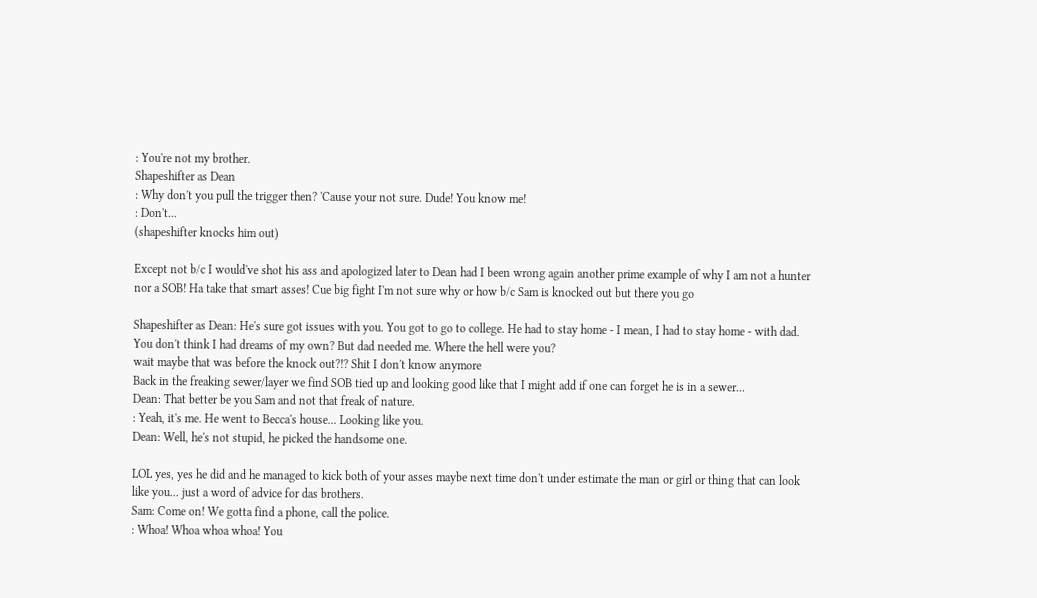: You're not my brother.
Shapeshifter as Dean
: Why don't you pull the trigger then? 'Cause your not sure. Dude! You know me!
: Don't...
(shapeshifter knocks him out)

Except not b/c I would've shot his ass and apologized later to Dean had I been wrong again another prime example of why I am not a hunter nor a SOB! Ha take that smart asses! Cue big fight I'm not sure why or how b/c Sam is knocked out but there you go

Shapeshifter as Dean: He's sure got issues with you. You got to go to college. He had to stay home - I mean, I had to stay home - with dad. You don't think I had dreams of my own? But dad needed me. Where the hell were you?
wait maybe that was before the knock out?!? Shit I don't know anymore
Back in the freaking sewer/layer we find SOB tied up and looking good like that I might add if one can forget he is in a sewer...
Dean: That better be you Sam and not that freak of nature.
: Yeah, it's me. He went to Becca's house... Looking like you.
Dean: Well, he's not stupid, he picked the handsome one.

LOL yes, yes he did and he managed to kick both of your asses maybe next time don't under estimate the man or girl or thing that can look like you... just a word of advice for das brothers.
Sam: Come on! We gotta find a phone, call the police.
: Whoa! Whoa whoa whoa! You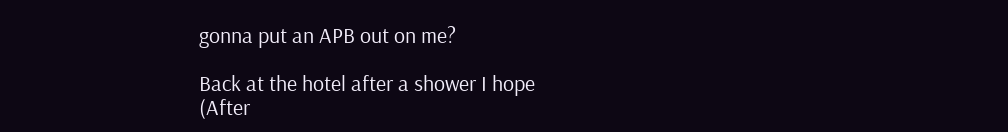gonna put an APB out on me?

Back at the hotel after a shower I hope
(After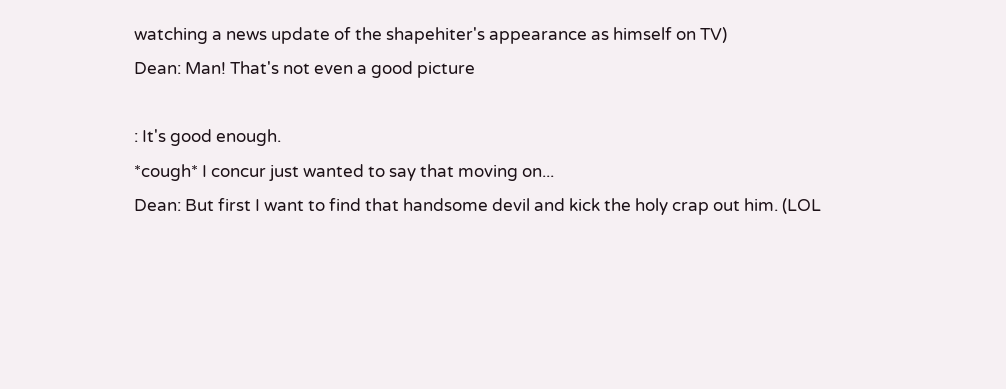watching a news update of the shapehiter's appearance as himself on TV)
Dean: Man! That's not even a good picture

: It's good enough.
*cough* I concur just wanted to say that moving on...
Dean: But first I want to find that handsome devil and kick the holy crap out him. (LOL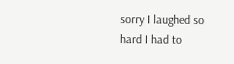sorry I laughed so hard I had to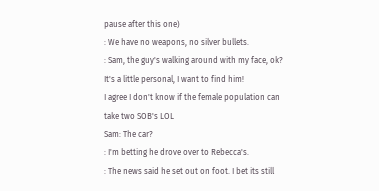pause after this one)
: We have no weapons, no silver bullets.
: Sam, the guy's walking around with my face, ok? It's a little personal, I want to find him!
I agree I don't know if the female population can take two SOB's LOL
Sam: The car?
: I'm betting he drove over to Rebecca's.
: The news said he set out on foot. I bet its still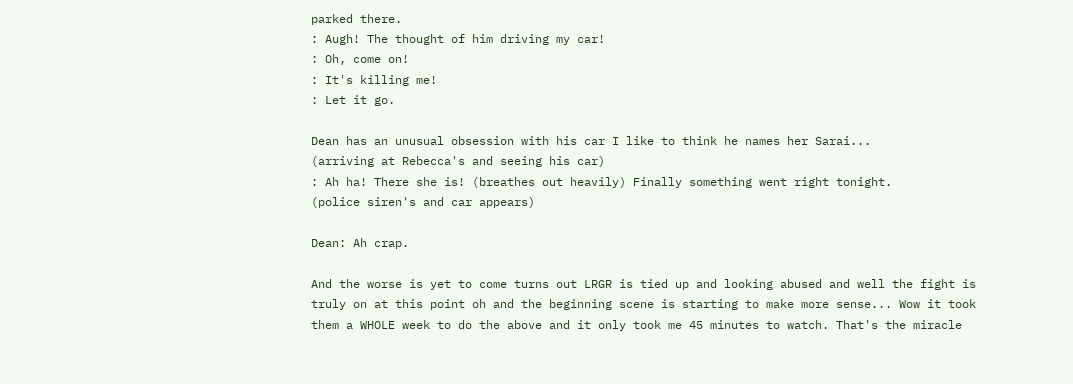parked there.
: Augh! The thought of him driving my car!
: Oh, come on!
: It's killing me!
: Let it go.

Dean has an unusual obsession with his car I like to think he names her Sarai...
(arriving at Rebecca's and seeing his car)
: Ah ha! There she is! (breathes out heavily) Finally something went right tonight.
(police siren's and car appears)

Dean: Ah crap.

And the worse is yet to come turns out LRGR is tied up and looking abused and well the fight is truly on at this point oh and the beginning scene is starting to make more sense... Wow it took them a WHOLE week to do the above and it only took me 45 minutes to watch. That's the miracle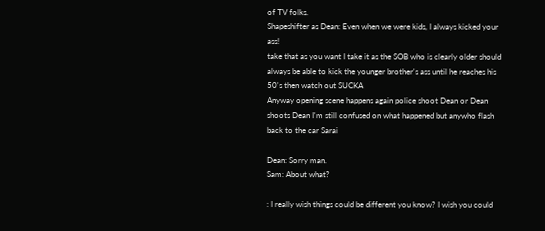of TV folks.
Shapeshifter as Dean: Even when we were kids, I always kicked your ass!
take that as you want I take it as the SOB who is clearly older should always be able to kick the younger brother's ass until he reaches his 50's then watch out SUCKA
Anyway opening scene happens again police shoot Dean or Dean shoots Dean I'm still confused on what happened but anywho flash back to the car Sarai

Dean: Sorry man.
Sam: About what?

: I really wish things could be different you know? I wish you could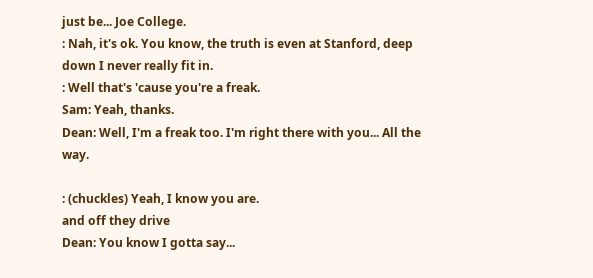just be... Joe College.
: Nah, it's ok. You know, the truth is even at Stanford, deep down I never really fit in.
: Well that's 'cause you're a freak.
Sam: Yeah, thanks.
Dean: Well, I'm a freak too. I'm right there with you... All the way.

: (chuckles) Yeah, I know you are.
and off they drive
Dean: You know I gotta say...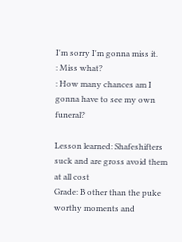I'm sorry I'm gonna miss it.
: Miss what?
: How many chances am I gonna have to see my own funeral?

Lesson learned: Shafeshifters suck and are gross avoid them at all cost
Grade: B other than the puke worthy moments and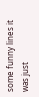some funny lines it was just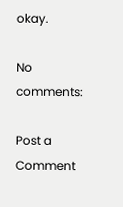okay.

No comments:

Post a Comment